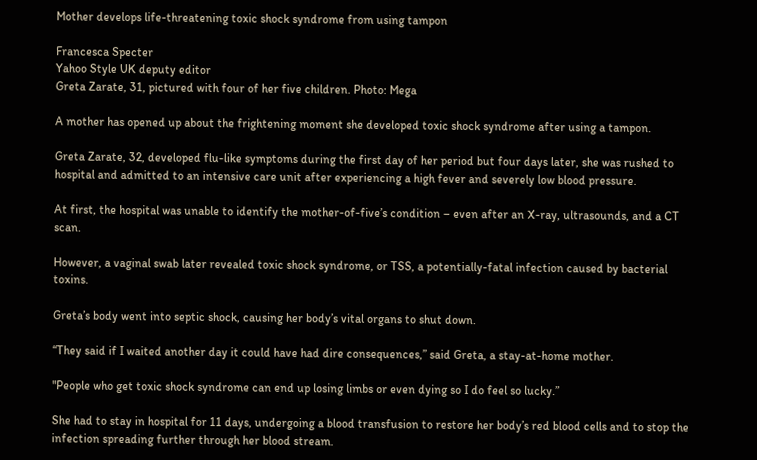Mother develops life-threatening toxic shock syndrome from using tampon

Francesca Specter
Yahoo Style UK deputy editor
Greta Zarate, 31, pictured with four of her five children. Photo: Mega

A mother has opened up about the frightening moment she developed toxic shock syndrome after using a tampon.

Greta Zarate, 32, developed flu-like symptoms during the first day of her period but four days later, she was rushed to hospital and admitted to an intensive care unit after experiencing a high fever and severely low blood pressure.

At first, the hospital was unable to identify the mother-of-five’s condition – even after an X-ray, ultrasounds, and a CT scan.

However, a vaginal swab later revealed toxic shock syndrome, or TSS, a potentially-fatal infection caused by bacterial toxins.

Greta’s body went into septic shock, causing her body’s vital organs to shut down.

“They said if I waited another day it could have had dire consequences,” said Greta, a stay-at-home mother.

"People who get toxic shock syndrome can end up losing limbs or even dying so I do feel so lucky.”

She had to stay in hospital for 11 days, undergoing a blood transfusion to restore her body’s red blood cells and to stop the infection spreading further through her blood stream.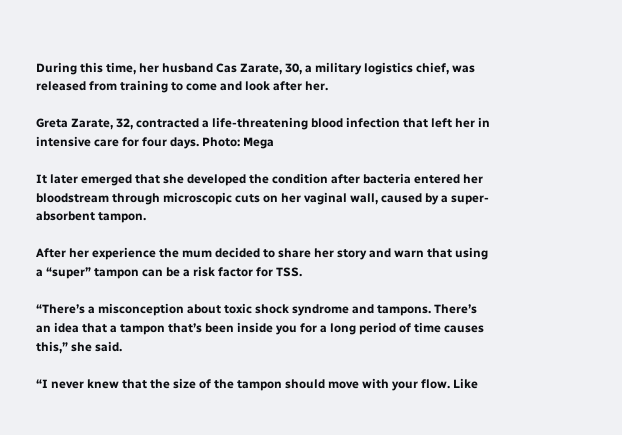During this time, her husband Cas Zarate, 30, a military logistics chief, was released from training to come and look after her.

Greta Zarate, 32, contracted a life-threatening blood infection that left her in intensive care for four days. Photo: Mega

It later emerged that she developed the condition after bacteria entered her bloodstream through microscopic cuts on her vaginal wall, caused by a super-absorbent tampon.

After her experience the mum decided to share her story and warn that using a “super” tampon can be a risk factor for TSS.

“There’s a misconception about toxic shock syndrome and tampons. There’s an idea that a tampon that’s been inside you for a long period of time causes this,” she said.

“I never knew that the size of the tampon should move with your flow. Like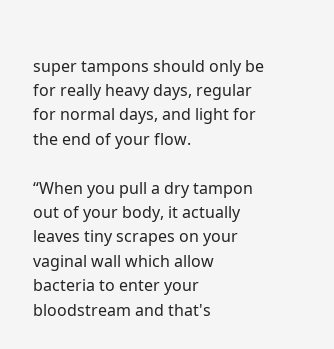super tampons should only be for really heavy days, regular for normal days, and light for the end of your flow.

“When you pull a dry tampon out of your body, it actually leaves tiny scrapes on your vaginal wall which allow bacteria to enter your bloodstream and that's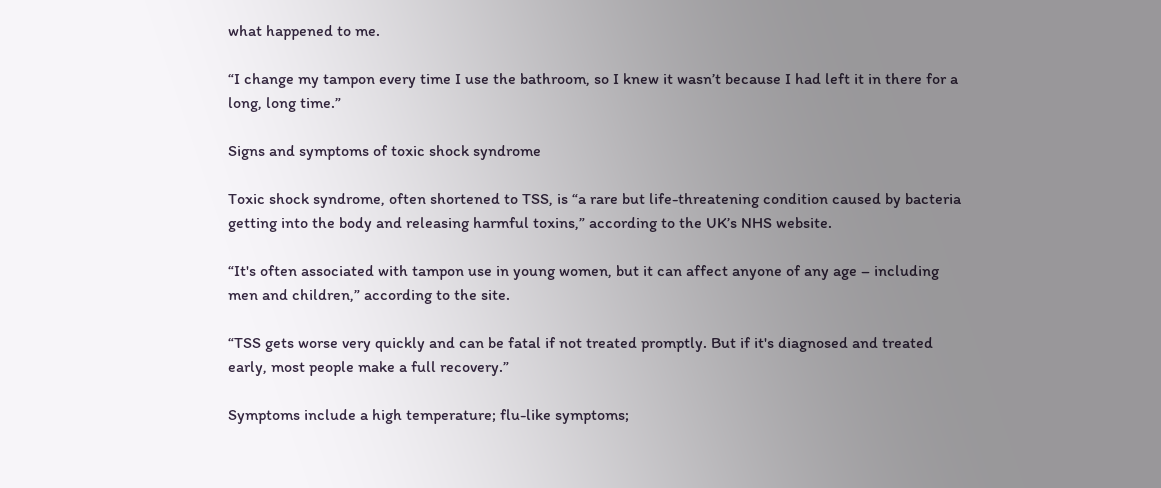what happened to me.

“I change my tampon every time I use the bathroom, so I knew it wasn’t because I had left it in there for a long, long time.”

Signs and symptoms of toxic shock syndrome

Toxic shock syndrome, often shortened to TSS, is “a rare but life-threatening condition caused by bacteria getting into the body and releasing harmful toxins,” according to the UK’s NHS website.

“It's often associated with tampon use in young women, but it can affect anyone of any age – including men and children,” according to the site.

“TSS gets worse very quickly and can be fatal if not treated promptly. But if it's diagnosed and treated early, most people make a full recovery.”

Symptoms include a high temperature; flu-like symptoms;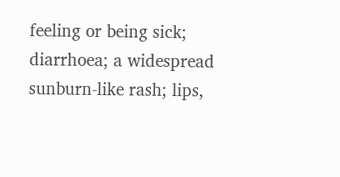feeling or being sick; diarrhoea; a widespread sunburn-like rash; lips,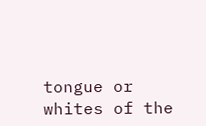tongue or whites of the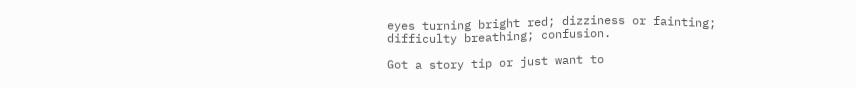eyes turning bright red; dizziness or fainting; difficulty breathing; confusion.

Got a story tip or just want to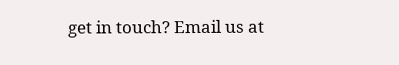get in touch? Email us at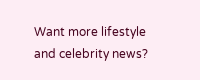Want more lifestyle and celebrity news?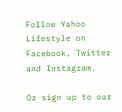Follow Yahoo Lifestyle on Facebook, Twitter and Instagram.

Or sign up to our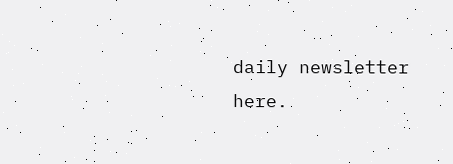daily newsletter here.